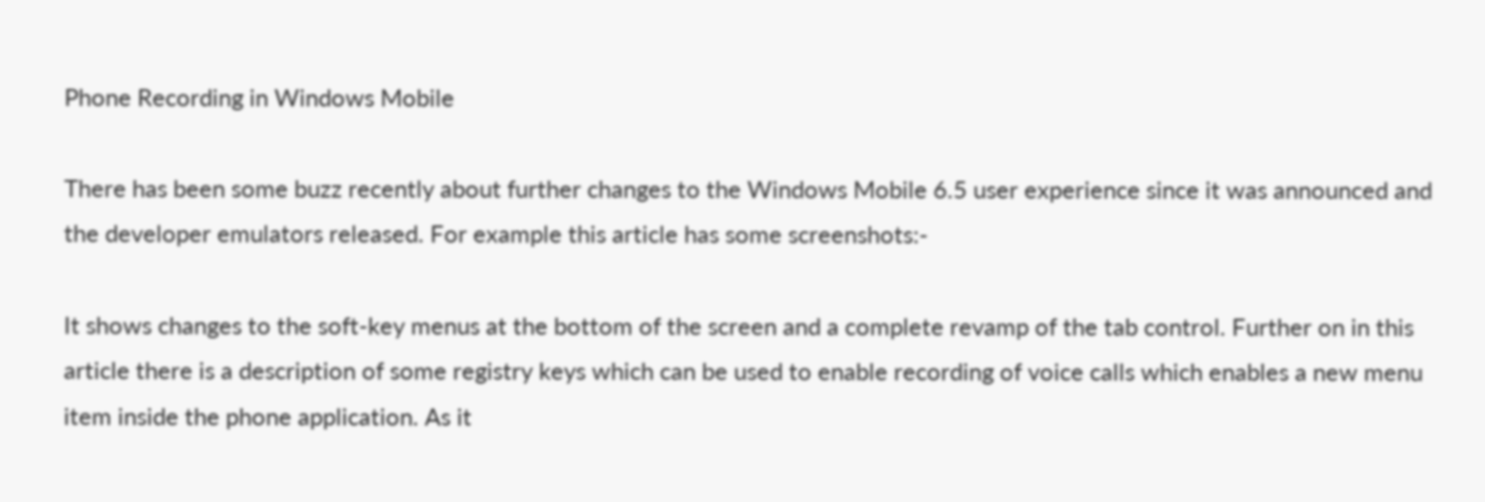Phone Recording in Windows Mobile

There has been some buzz recently about further changes to the Windows Mobile 6.5 user experience since it was announced and the developer emulators released. For example this article has some screenshots:-

It shows changes to the soft-key menus at the bottom of the screen and a complete revamp of the tab control. Further on in this article there is a description of some registry keys which can be used to enable recording of voice calls which enables a new menu item inside the phone application. As it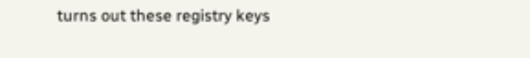turns out these registry keys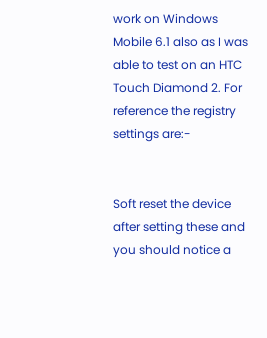work on Windows Mobile 6.1 also as I was able to test on an HTC Touch Diamond 2. For reference the registry settings are:-


Soft reset the device after setting these and you should notice a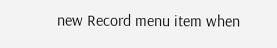new Record menu item when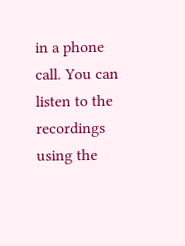in a phone call. You can listen to the recordings using the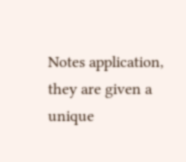Notes application, they are given a unique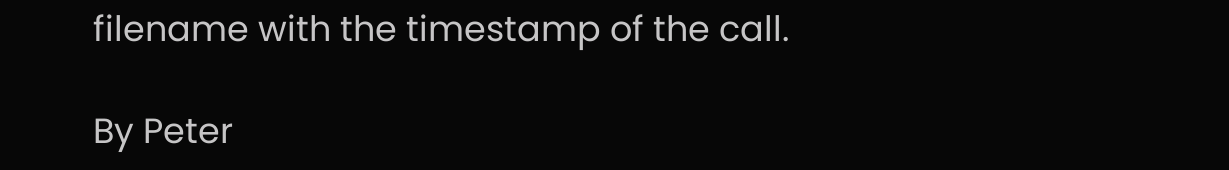filename with the timestamp of the call.

By Peter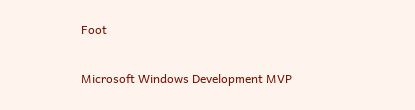Foot

Microsoft Windows Development MVP